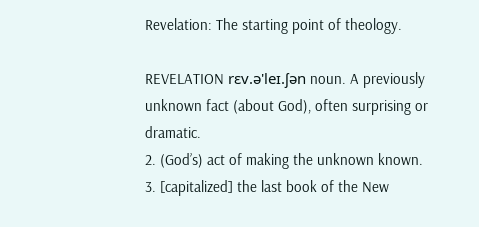Revelation: The starting point of theology.

REVELATION rɛv.ə'leɪ.ʃən noun. A previously unknown fact (about God), often surprising or dramatic.
2. (God’s) act of making the unknown known.
3. [capitalized] the last book of the New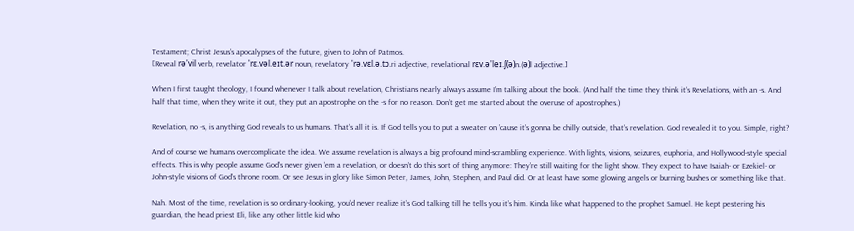Testament; Christ Jesus’s apocalypses of the future, given to John of Patmos.
[Reveal rə'vil verb, revelator 'rɛ.vəl.eɪt.ər noun, revelatory 'rə.vɛl.ə.tɔ.ri adjective, revelational rɛv.ə'leɪ.ʃ(ə)n.(ə)l adjective.]

When I first taught theology, I found whenever I talk about revelation, Christians nearly always assume I’m talking about the book. (And half the time they think it’s Revelations, with an -s. And half that time, when they write it out, they put an apostrophe on the -s for no reason. Don’t get me started about the overuse of apostrophes.)

Revelation, no -s, is anything God reveals to us humans. That’s all it is. If God tells you to put a sweater on ’cause it’s gonna be chilly outside, that’s revelation. God revealed it to you. Simple, right?

And of course we humans overcomplicate the idea. We assume revelation is always a big profound mind-scrambling experience. With lights, visions, seizures, euphoria, and Hollywood-style special effects. This is why people assume God’s never given ’em a revelation, or doesn’t do this sort of thing anymore: They’re still waiting for the light show. They expect to have Isaiah- or Ezekiel- or John-style visions of God’s throne room. Or see Jesus in glory like Simon Peter, James, John, Stephen, and Paul did. Or at least have some glowing angels or burning bushes or something like that.

Nah. Most of the time, revelation is so ordinary-looking, you’d never realize it’s God talking till he tells you it’s him. Kinda like what happened to the prophet Samuel. He kept pestering his guardian, the head priest Eli, like any other little kid who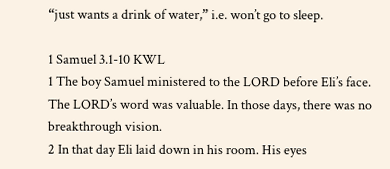“just wants a drink of water,” i.e. won’t go to sleep.

1 Samuel 3.1-10 KWL
1 The boy Samuel ministered to the LORD before Eli’s face.
The LORD’s word was valuable. In those days, there was no breakthrough vision.
2 In that day Eli laid down in his room. His eyes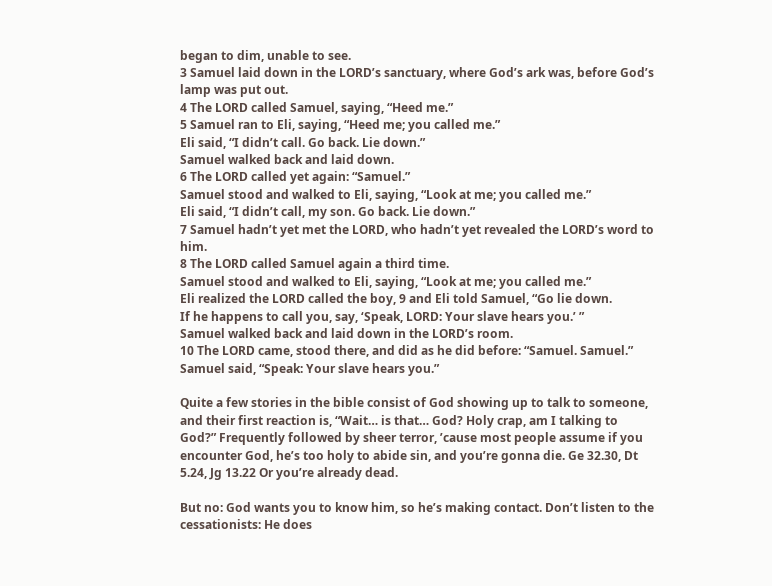began to dim, unable to see.
3 Samuel laid down in the LORD’s sanctuary, where God’s ark was, before God’s lamp was put out.
4 The LORD called Samuel, saying, “Heed me.”
5 Samuel ran to Eli, saying, “Heed me; you called me.”
Eli said, “I didn’t call. Go back. Lie down.”
Samuel walked back and laid down.
6 The LORD called yet again: “Samuel.”
Samuel stood and walked to Eli, saying, “Look at me; you called me.”
Eli said, “I didn’t call, my son. Go back. Lie down.”
7 Samuel hadn’t yet met the LORD, who hadn’t yet revealed the LORD’s word to him.
8 The LORD called Samuel again a third time.
Samuel stood and walked to Eli, saying, “Look at me; you called me.”
Eli realized the LORD called the boy, 9 and Eli told Samuel, “Go lie down.
If he happens to call you, say, ‘Speak, LORD: Your slave hears you.’ ”
Samuel walked back and laid down in the LORD’s room.
10 The LORD came, stood there, and did as he did before: “Samuel. Samuel.”
Samuel said, “Speak: Your slave hears you.”

Quite a few stories in the bible consist of God showing up to talk to someone, and their first reaction is, “Wait… is that… God? Holy crap, am I talking to God?” Frequently followed by sheer terror, ’cause most people assume if you encounter God, he’s too holy to abide sin, and you’re gonna die. Ge 32.30, Dt 5.24, Jg 13.22 Or you’re already dead.

But no: God wants you to know him, so he’s making contact. Don’t listen to the cessationists: He does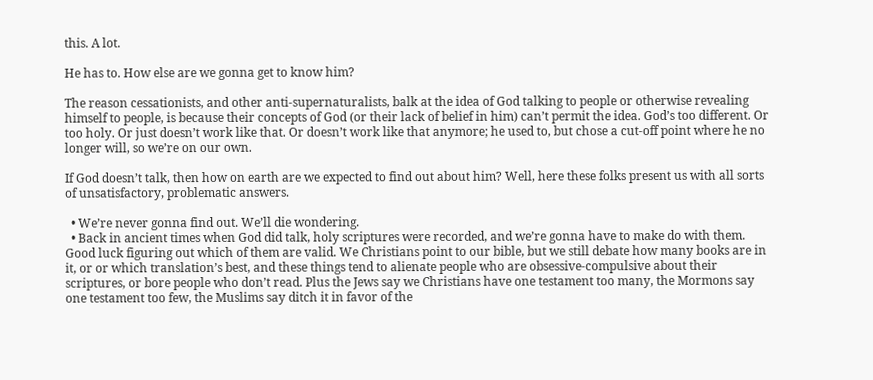this. A lot.

He has to. How else are we gonna get to know him?

The reason cessationists, and other anti-supernaturalists, balk at the idea of God talking to people or otherwise revealing himself to people, is because their concepts of God (or their lack of belief in him) can’t permit the idea. God’s too different. Or too holy. Or just doesn’t work like that. Or doesn’t work like that anymore; he used to, but chose a cut-off point where he no longer will, so we’re on our own.

If God doesn’t talk, then how on earth are we expected to find out about him? Well, here these folks present us with all sorts of unsatisfactory, problematic answers.

  • We’re never gonna find out. We’ll die wondering.
  • Back in ancient times when God did talk, holy scriptures were recorded, and we’re gonna have to make do with them. Good luck figuring out which of them are valid. We Christians point to our bible, but we still debate how many books are in it, or or which translation’s best, and these things tend to alienate people who are obsessive-compulsive about their scriptures, or bore people who don’t read. Plus the Jews say we Christians have one testament too many, the Mormons say one testament too few, the Muslims say ditch it in favor of the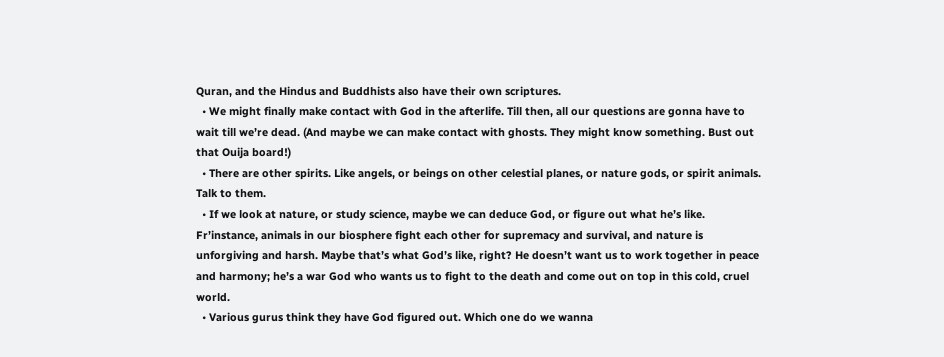Quran, and the Hindus and Buddhists also have their own scriptures.
  • We might finally make contact with God in the afterlife. Till then, all our questions are gonna have to wait till we’re dead. (And maybe we can make contact with ghosts. They might know something. Bust out that Ouija board!)
  • There are other spirits. Like angels, or beings on other celestial planes, or nature gods, or spirit animals. Talk to them.
  • If we look at nature, or study science, maybe we can deduce God, or figure out what he’s like. Fr’instance, animals in our biosphere fight each other for supremacy and survival, and nature is unforgiving and harsh. Maybe that’s what God’s like, right? He doesn’t want us to work together in peace and harmony; he’s a war God who wants us to fight to the death and come out on top in this cold, cruel world.
  • Various gurus think they have God figured out. Which one do we wanna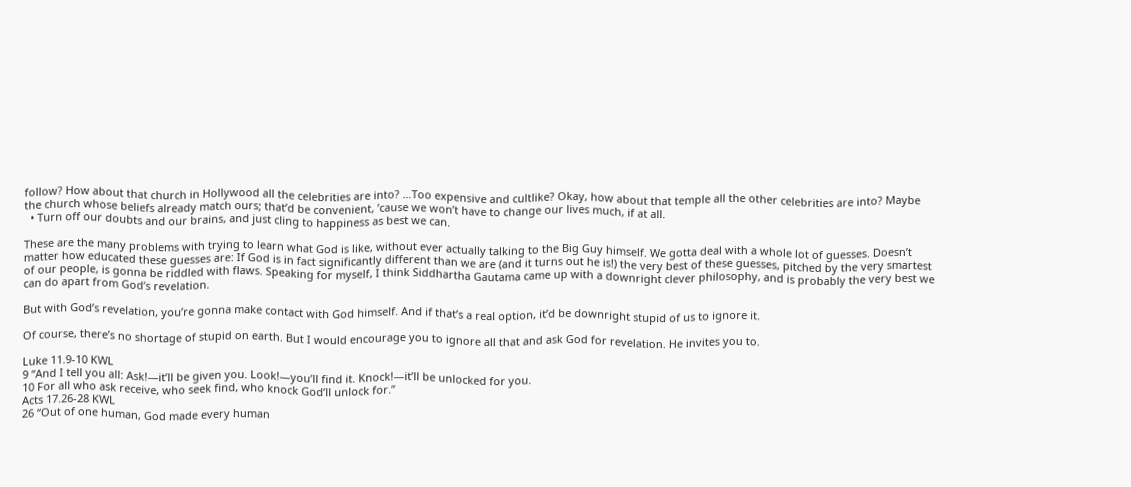follow? How about that church in Hollywood all the celebrities are into? …Too expensive and cultlike? Okay, how about that temple all the other celebrities are into? Maybe the church whose beliefs already match ours; that’d be convenient, ’cause we won’t have to change our lives much, if at all.
  • Turn off our doubts and our brains, and just cling to happiness as best we can.

These are the many problems with trying to learn what God is like, without ever actually talking to the Big Guy himself. We gotta deal with a whole lot of guesses. Doesn’t matter how educated these guesses are: If God is in fact significantly different than we are (and it turns out he is!) the very best of these guesses, pitched by the very smartest of our people, is gonna be riddled with flaws. Speaking for myself, I think Siddhartha Gautama came up with a downright clever philosophy, and is probably the very best we can do apart from God’s revelation.

But with God’s revelation, you’re gonna make contact with God himself. And if that’s a real option, it’d be downright stupid of us to ignore it.

Of course, there’s no shortage of stupid on earth. But I would encourage you to ignore all that and ask God for revelation. He invites you to.

Luke 11.9-10 KWL
9 “And I tell you all: Ask!—it’ll be given you. Look!—you’ll find it. Knock!—it’ll be unlocked for you.
10 For all who ask receive, who seek find, who knock God’ll unlock for.”
Acts 17.26-28 KWL
26 “Out of one human, God made every human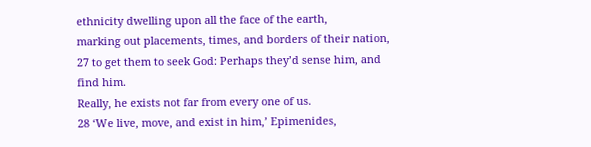ethnicity dwelling upon all the face of the earth,
marking out placements, times, and borders of their nation,
27 to get them to seek God: Perhaps they’d sense him, and find him.
Really, he exists not far from every one of us.
28 ‘We live, move, and exist in him,’ Epimenides,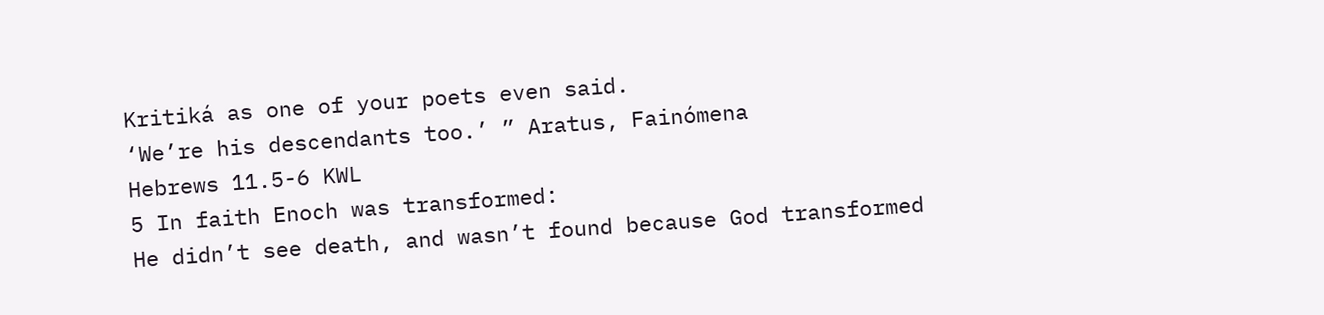Kritiká as one of your poets even said.
‘We’re his descendants too.’ ” Aratus, Fainómena
Hebrews 11.5-6 KWL
5 In faith Enoch was transformed:
He didn’t see death, and wasn’t found because God transformed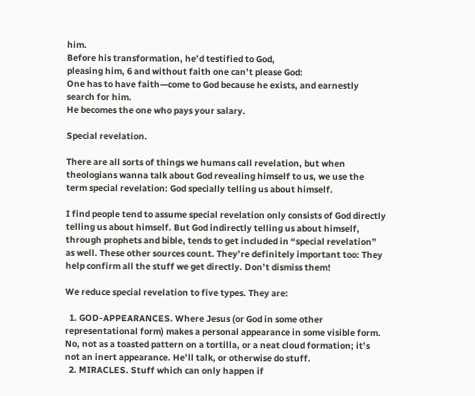him.
Before his transformation, he’d testified to God,
pleasing him, 6 and without faith one can’t please God:
One has to have faith—come to God because he exists, and earnestly search for him.
He becomes the one who pays your salary.

Special revelation.

There are all sorts of things we humans call revelation, but when theologians wanna talk about God revealing himself to us, we use the term special revelation: God specially telling us about himself.

I find people tend to assume special revelation only consists of God directly telling us about himself. But God indirectly telling us about himself, through prophets and bible, tends to get included in “special revelation” as well. These other sources count. They’re definitely important too: They help confirm all the stuff we get directly. Don’t dismiss them!

We reduce special revelation to five types. They are:

  1. GOD-APPEARANCES. Where Jesus (or God in some other representational form) makes a personal appearance in some visible form. No, not as a toasted pattern on a tortilla, or a neat cloud formation; it’s not an inert appearance. He’ll talk, or otherwise do stuff.
  2. MIRACLES. Stuff which can only happen if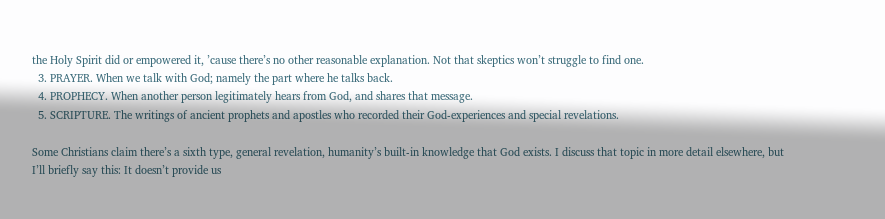the Holy Spirit did or empowered it, ’cause there’s no other reasonable explanation. Not that skeptics won’t struggle to find one.
  3. PRAYER. When we talk with God; namely the part where he talks back.
  4. PROPHECY. When another person legitimately hears from God, and shares that message.
  5. SCRIPTURE. The writings of ancient prophets and apostles who recorded their God-experiences and special revelations.

Some Christians claim there’s a sixth type, general revelation, humanity’s built-in knowledge that God exists. I discuss that topic in more detail elsewhere, but I’ll briefly say this: It doesn’t provide us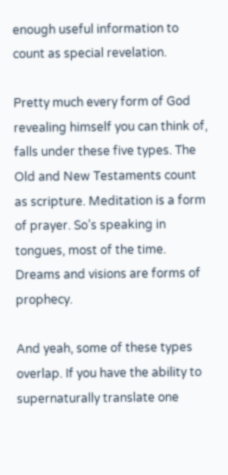enough useful information to count as special revelation.

Pretty much every form of God revealing himself you can think of, falls under these five types. The Old and New Testaments count as scripture. Meditation is a form of prayer. So’s speaking in tongues, most of the time. Dreams and visions are forms of prophecy.

And yeah, some of these types overlap. If you have the ability to supernaturally translate one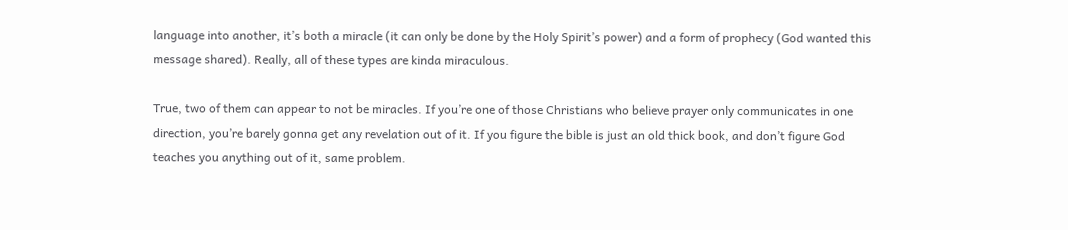language into another, it’s both a miracle (it can only be done by the Holy Spirit’s power) and a form of prophecy (God wanted this message shared). Really, all of these types are kinda miraculous.

True, two of them can appear to not be miracles. If you’re one of those Christians who believe prayer only communicates in one direction, you’re barely gonna get any revelation out of it. If you figure the bible is just an old thick book, and don’t figure God teaches you anything out of it, same problem.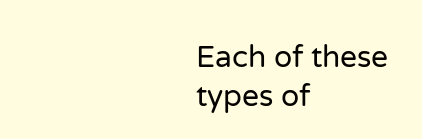Each of these types of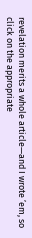revelation merits a whole article—and I wrote ’em, so click on the appropriate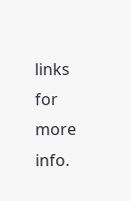links for more info.